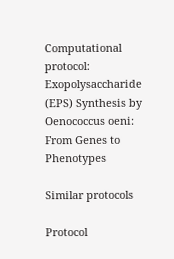Computational protocol: Exopolysaccharide (EPS) Synthesis by Oenococcus oeni: From Genes to Phenotypes

Similar protocols

Protocol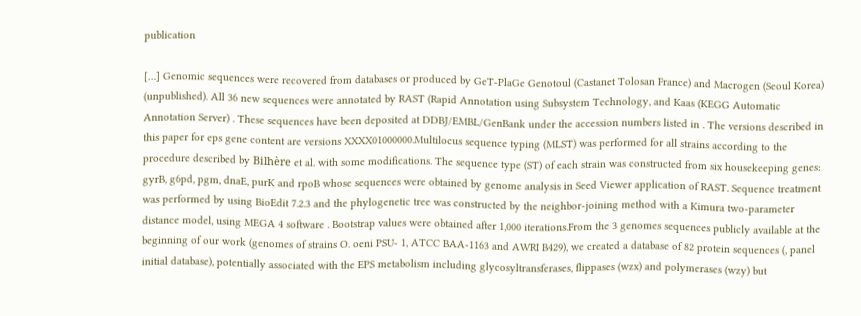publication

[…] Genomic sequences were recovered from databases or produced by GeT-PlaGe Genotoul (Castanet Tolosan France) and Macrogen (Seoul Korea) (unpublished). All 36 new sequences were annotated by RAST (Rapid Annotation using Subsystem Technology, and Kaas (KEGG Automatic Annotation Server) . These sequences have been deposited at DDBJ/EMBL/GenBank under the accession numbers listed in . The versions described in this paper for eps gene content are versions XXXX01000000.Multilocus sequence typing (MLST) was performed for all strains according to the procedure described by Bilhère et al. with some modifications. The sequence type (ST) of each strain was constructed from six housekeeping genes: gyrB, g6pd, pgm, dnaE, purK and rpoB whose sequences were obtained by genome analysis in Seed Viewer application of RAST. Sequence treatment was performed by using BioEdit 7.2.3 and the phylogenetic tree was constructed by the neighbor-joining method with a Kimura two-parameter distance model, using MEGA 4 software . Bootstrap values were obtained after 1,000 iterations.From the 3 genomes sequences publicly available at the beginning of our work (genomes of strains O. oeni PSU- 1, ATCC BAA-1163 and AWRI B429), we created a database of 82 protein sequences (, panel initial database), potentially associated with the EPS metabolism including glycosyltransferases, flippases (wzx) and polymerases (wzy) but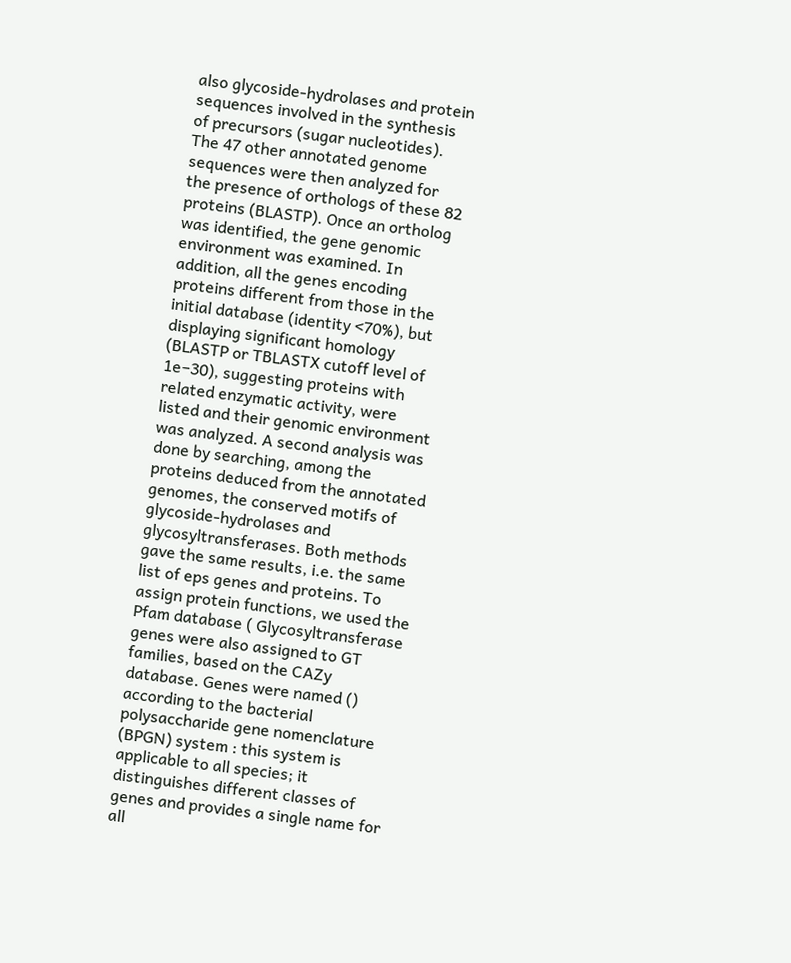also glycoside-hydrolases and protein sequences involved in the synthesis of precursors (sugar nucleotides). The 47 other annotated genome sequences were then analyzed for the presence of orthologs of these 82 proteins (BLASTP). Once an ortholog was identified, the gene genomic environment was examined. In addition, all the genes encoding proteins different from those in the initial database (identity <70%), but displaying significant homology (BLASTP or TBLASTX cutoff level of 1e−30), suggesting proteins with related enzymatic activity, were listed and their genomic environment was analyzed. A second analysis was done by searching, among the proteins deduced from the annotated genomes, the conserved motifs of glycoside-hydrolases and glycosyltransferases. Both methods gave the same results, i.e. the same list of eps genes and proteins. To assign protein functions, we used the Pfam database ( Glycosyltransferase genes were also assigned to GT families, based on the CAZy database. Genes were named () according to the bacterial polysaccharide gene nomenclature (BPGN) system : this system is applicable to all species; it distinguishes different classes of genes and provides a single name for all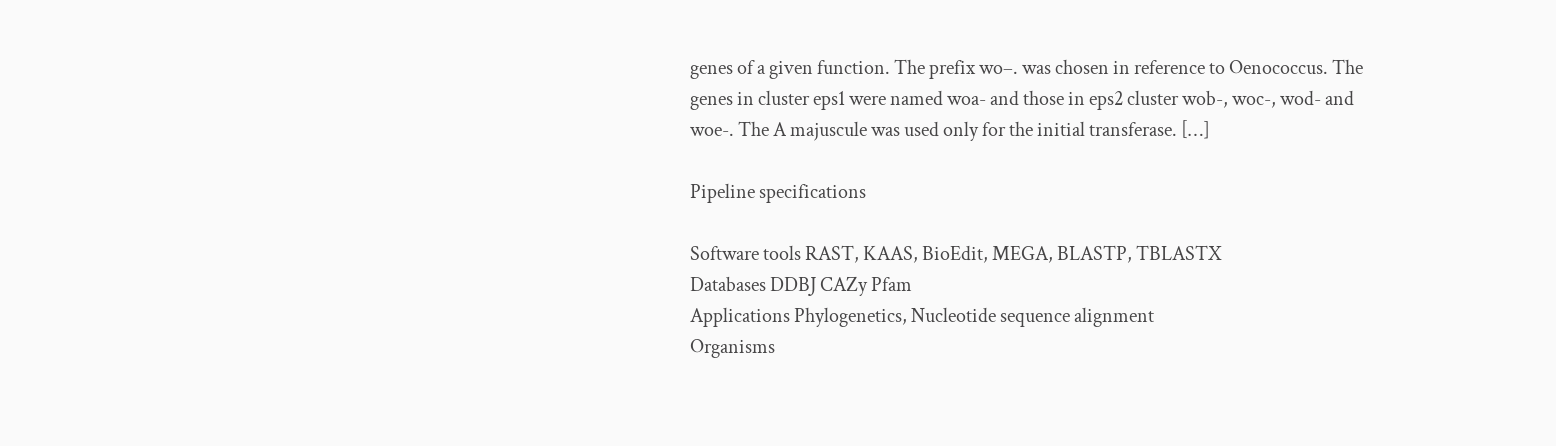genes of a given function. The prefix wo–. was chosen in reference to Oenococcus. The genes in cluster eps1 were named woa- and those in eps2 cluster wob-, woc-, wod- and woe-. The A majuscule was used only for the initial transferase. […]

Pipeline specifications

Software tools RAST, KAAS, BioEdit, MEGA, BLASTP, TBLASTX
Databases DDBJ CAZy Pfam
Applications Phylogenetics, Nucleotide sequence alignment
Organisms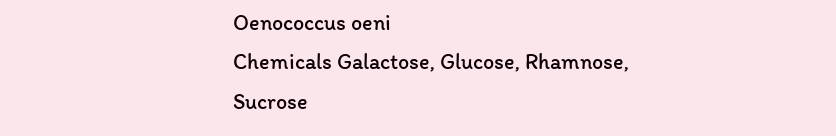Oenococcus oeni
Chemicals Galactose, Glucose, Rhamnose, Sucrose